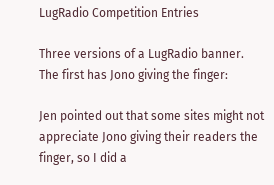LugRadio Competition Entries

Three versions of a LugRadio banner. The first has Jono giving the finger:

Jen pointed out that some sites might not appreciate Jono giving their readers the finger, so I did a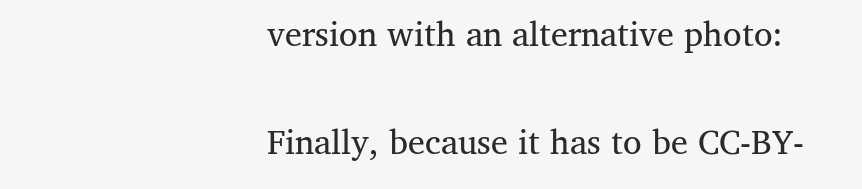version with an alternative photo:

Finally, because it has to be CC-BY-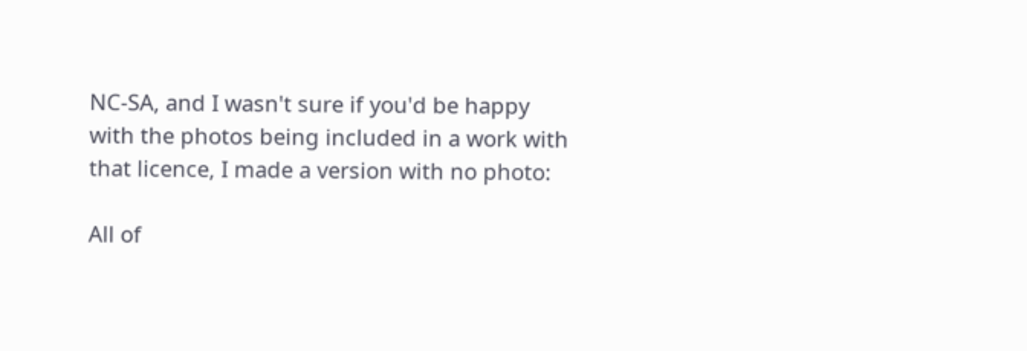NC-SA, and I wasn't sure if you'd be happy with the photos being included in a work with that licence, I made a version with no photo:

All of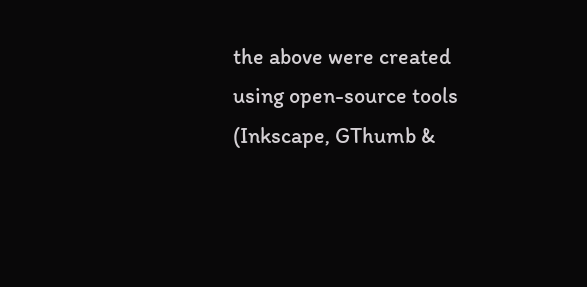the above were created using open-source tools (Inkscape, GThumb &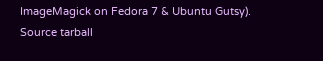ImageMagick on Fedora 7 & Ubuntu Gutsy). Source tarball